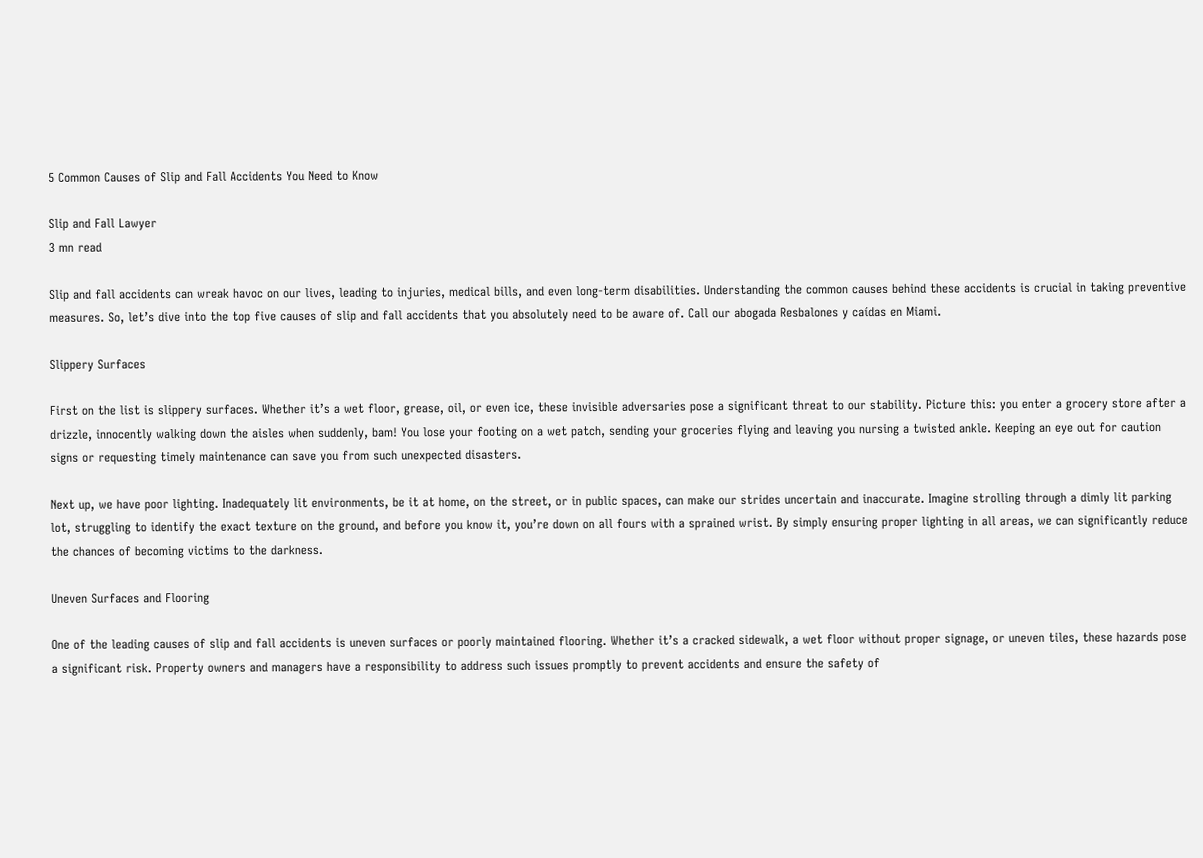5 Common Causes of Slip and Fall Accidents You Need to Know

Slip and Fall Lawyer
3 mn read

Slip and fall accidents can wreak havoc on our lives, leading to injuries, medical bills, and even long-term disabilities. Understanding the common causes behind these accidents is crucial in taking preventive measures. So, let’s dive into the top five causes of slip and fall accidents that you absolutely need to be aware of. Call our abogada Resbalones y caídas en Miami.

Slippery Surfaces

First on the list is slippery surfaces. Whether it’s a wet floor, grease, oil, or even ice, these invisible adversaries pose a significant threat to our stability. Picture this: you enter a grocery store after a drizzle, innocently walking down the aisles when suddenly, bam! You lose your footing on a wet patch, sending your groceries flying and leaving you nursing a twisted ankle. Keeping an eye out for caution signs or requesting timely maintenance can save you from such unexpected disasters.

Next up, we have poor lighting. Inadequately lit environments, be it at home, on the street, or in public spaces, can make our strides uncertain and inaccurate. Imagine strolling through a dimly lit parking lot, struggling to identify the exact texture on the ground, and before you know it, you’re down on all fours with a sprained wrist. By simply ensuring proper lighting in all areas, we can significantly reduce the chances of becoming victims to the darkness.

Uneven Surfaces and Flooring

One of the leading causes of slip and fall accidents is uneven surfaces or poorly maintained flooring. Whether it’s a cracked sidewalk, a wet floor without proper signage, or uneven tiles, these hazards pose a significant risk. Property owners and managers have a responsibility to address such issues promptly to prevent accidents and ensure the safety of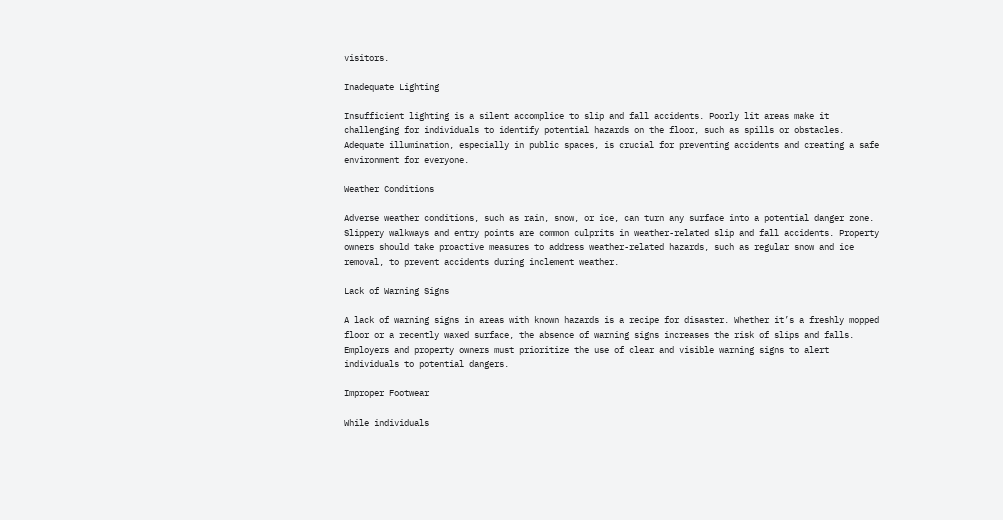visitors.

Inadequate Lighting

Insufficient lighting is a silent accomplice to slip and fall accidents. Poorly lit areas make it challenging for individuals to identify potential hazards on the floor, such as spills or obstacles. Adequate illumination, especially in public spaces, is crucial for preventing accidents and creating a safe environment for everyone.

Weather Conditions

Adverse weather conditions, such as rain, snow, or ice, can turn any surface into a potential danger zone. Slippery walkways and entry points are common culprits in weather-related slip and fall accidents. Property owners should take proactive measures to address weather-related hazards, such as regular snow and ice removal, to prevent accidents during inclement weather.

Lack of Warning Signs

A lack of warning signs in areas with known hazards is a recipe for disaster. Whether it’s a freshly mopped floor or a recently waxed surface, the absence of warning signs increases the risk of slips and falls. Employers and property owners must prioritize the use of clear and visible warning signs to alert individuals to potential dangers.

Improper Footwear

While individuals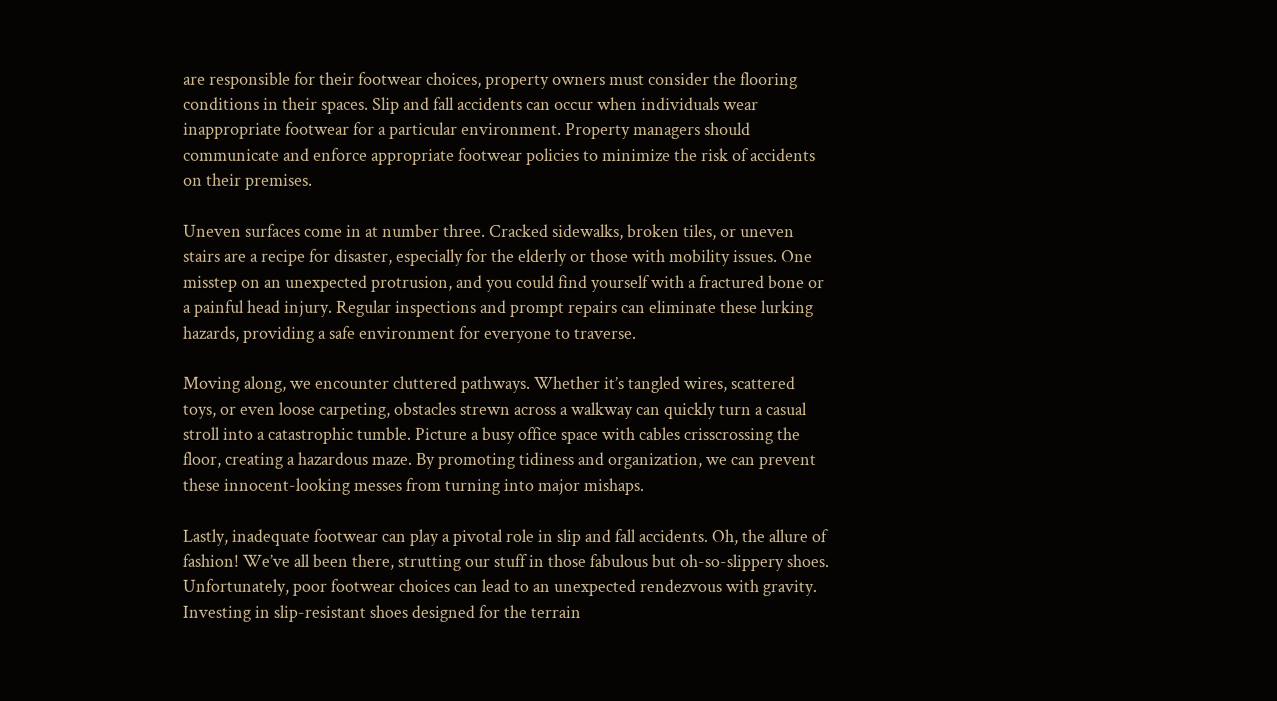are responsible for their footwear choices, property owners must consider the flooring conditions in their spaces. Slip and fall accidents can occur when individuals wear inappropriate footwear for a particular environment. Property managers should communicate and enforce appropriate footwear policies to minimize the risk of accidents on their premises.

Uneven surfaces come in at number three. Cracked sidewalks, broken tiles, or uneven stairs are a recipe for disaster, especially for the elderly or those with mobility issues. One misstep on an unexpected protrusion, and you could find yourself with a fractured bone or a painful head injury. Regular inspections and prompt repairs can eliminate these lurking hazards, providing a safe environment for everyone to traverse.

Moving along, we encounter cluttered pathways. Whether it’s tangled wires, scattered toys, or even loose carpeting, obstacles strewn across a walkway can quickly turn a casual stroll into a catastrophic tumble. Picture a busy office space with cables crisscrossing the floor, creating a hazardous maze. By promoting tidiness and organization, we can prevent these innocent-looking messes from turning into major mishaps.

Lastly, inadequate footwear can play a pivotal role in slip and fall accidents. Oh, the allure of fashion! We’ve all been there, strutting our stuff in those fabulous but oh-so-slippery shoes. Unfortunately, poor footwear choices can lead to an unexpected rendezvous with gravity. Investing in slip-resistant shoes designed for the terrain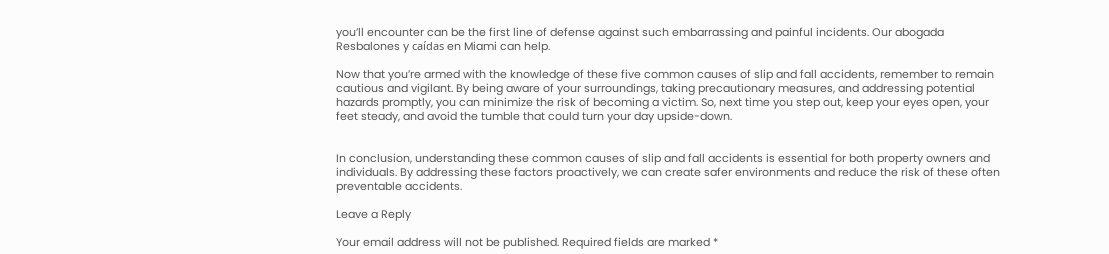you’ll encounter can be the first line of defense against such embarrassing and painful incidents. Our abogada Resbalones y caídas en Miami can help.

Now that you’re armed with the knowledge of these five common causes of slip and fall accidents, remember to remain cautious and vigilant. By being aware of your surroundings, taking precautionary measures, and addressing potential hazards promptly, you can minimize the risk of becoming a victim. So, next time you step out, keep your eyes open, your feet steady, and avoid the tumble that could turn your day upside-down.


In conclusion, understanding these common causes of slip and fall accidents is essential for both property owners and individuals. By addressing these factors proactively, we can create safer environments and reduce the risk of these often preventable accidents.

Leave a Reply

Your email address will not be published. Required fields are marked *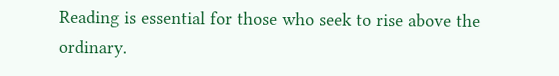Reading is essential for those who seek to rise above the ordinary.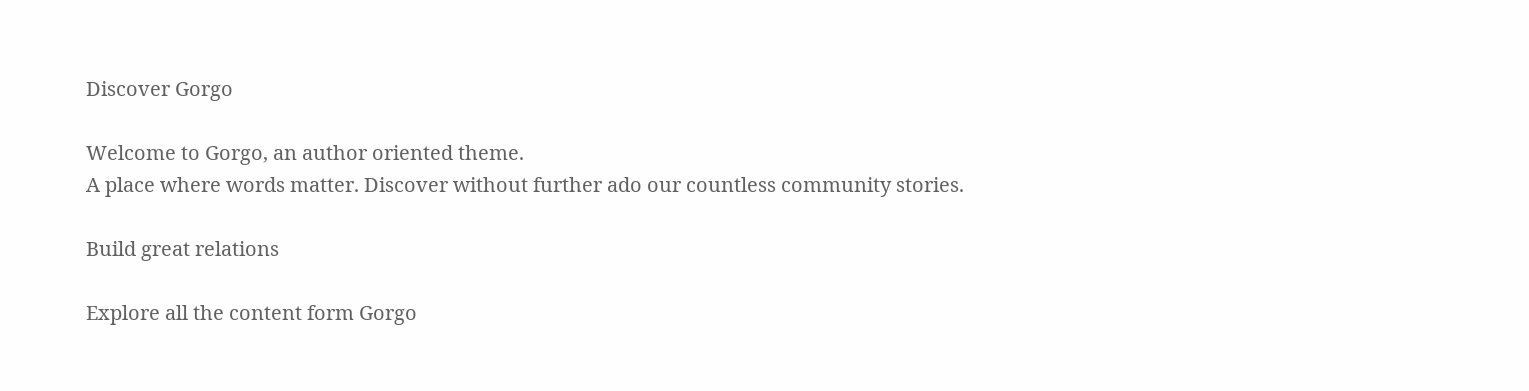Discover Gorgo

Welcome to Gorgo, an author oriented theme.
A place where words matter. Discover without further ado our countless community stories.

Build great relations

Explore all the content form Gorgo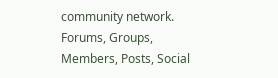community network. Forums, Groups, Members, Posts, Social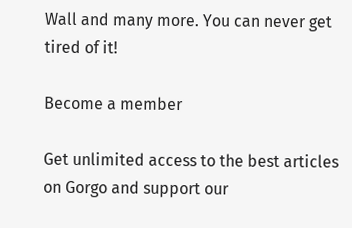Wall and many more. You can never get tired of it!

Become a member

Get unlimited access to the best articles on Gorgo and support our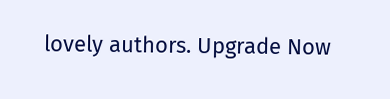lovely authors. Upgrade Now